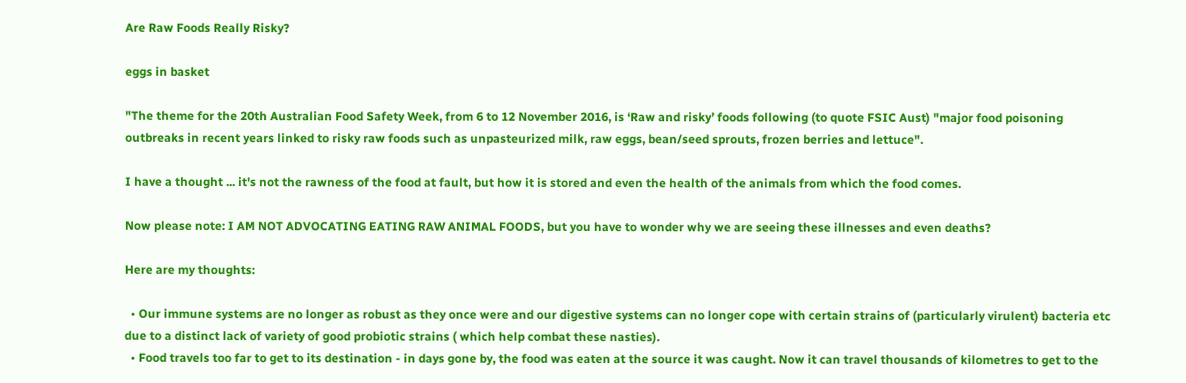Are Raw Foods Really Risky?

eggs in basket

"The theme for the 20th Australian Food Safety Week, from 6 to 12 November 2016, is ‘Raw and risky’ foods following (to quote FSIC Aust) "major food poisoning outbreaks in recent years linked to risky raw foods such as unpasteurized milk, raw eggs, bean/seed sprouts, frozen berries and lettuce".

I have a thought ... it's not the rawness of the food at fault, but how it is stored and even the health of the animals from which the food comes.

Now please note: I AM NOT ADVOCATING EATING RAW ANIMAL FOODS, but you have to wonder why we are seeing these illnesses and even deaths?

Here are my thoughts:

  • Our immune systems are no longer as robust as they once were and our digestive systems can no longer cope with certain strains of (particularly virulent) bacteria etc due to a distinct lack of variety of good probiotic strains ( which help combat these nasties).
  • Food travels too far to get to its destination - in days gone by, the food was eaten at the source it was caught. Now it can travel thousands of kilometres to get to the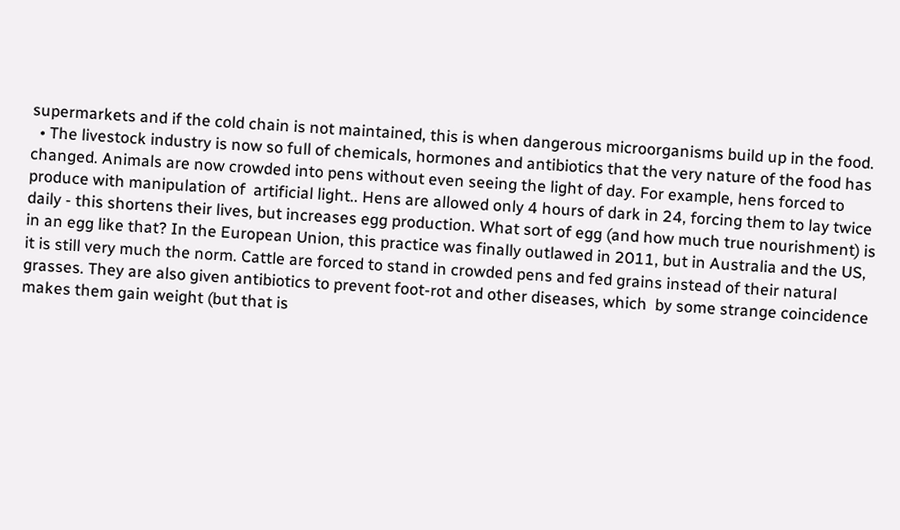supermarkets and if the cold chain is not maintained, this is when dangerous microorganisms build up in the food.
  • The livestock industry is now so full of chemicals, hormones and antibiotics that the very nature of the food has changed. Animals are now crowded into pens without even seeing the light of day. For example, hens forced to produce with manipulation of  artificial light.. Hens are allowed only 4 hours of dark in 24, forcing them to lay twice daily - this shortens their lives, but increases egg production. What sort of egg (and how much true nourishment) is in an egg like that? In the European Union, this practice was finally outlawed in 2011, but in Australia and the US, it is still very much the norm. Cattle are forced to stand in crowded pens and fed grains instead of their natural grasses. They are also given antibiotics to prevent foot-rot and other diseases, which  by some strange coincidence makes them gain weight (but that is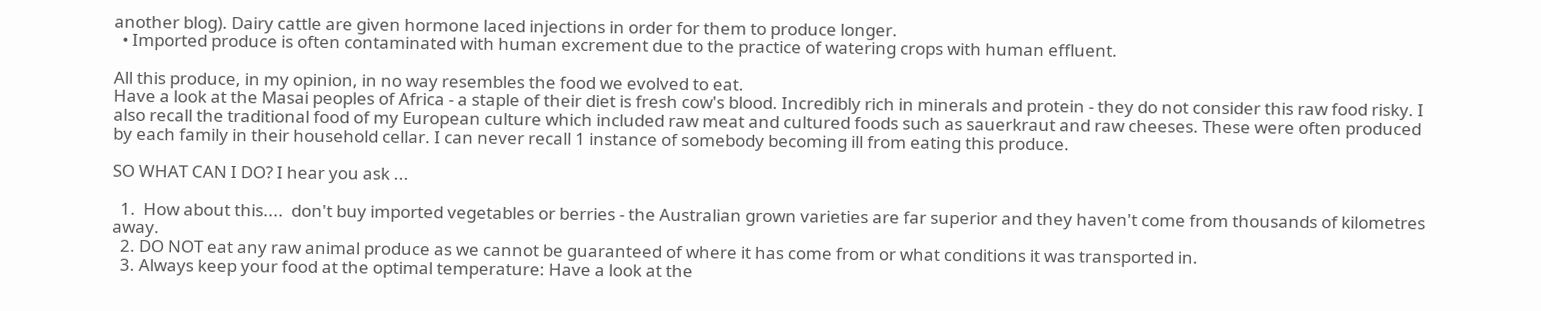another blog). Dairy cattle are given hormone laced injections in order for them to produce longer.
  • Imported produce is often contaminated with human excrement due to the practice of watering crops with human effluent.

All this produce, in my opinion, in no way resembles the food we evolved to eat.
Have a look at the Masai peoples of Africa - a staple of their diet is fresh cow's blood. Incredibly rich in minerals and protein - they do not consider this raw food risky. I also recall the traditional food of my European culture which included raw meat and cultured foods such as sauerkraut and raw cheeses. These were often produced by each family in their household cellar. I can never recall 1 instance of somebody becoming ill from eating this produce.

SO WHAT CAN I DO? I hear you ask ...

  1.  How about this....  don't buy imported vegetables or berries - the Australian grown varieties are far superior and they haven't come from thousands of kilometres away.
  2. DO NOT eat any raw animal produce as we cannot be guaranteed of where it has come from or what conditions it was transported in.
  3. Always keep your food at the optimal temperature: Have a look at the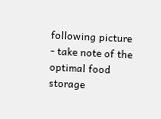following picture - take note of the optimal food storage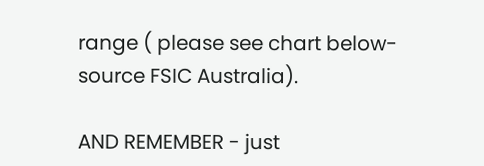range ( please see chart below- source FSIC Australia).

AND REMEMBER - just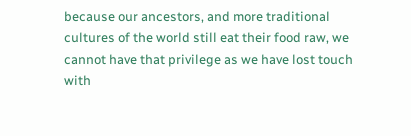because our ancestors, and more traditional cultures of the world still eat their food raw, we cannot have that privilege as we have lost touch with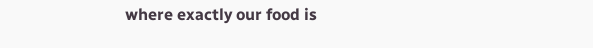where exactly our food is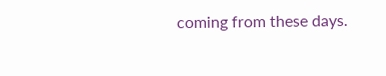coming from these days.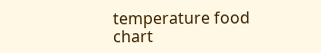temperature food chart